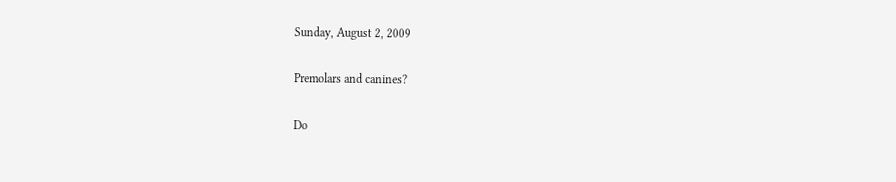Sunday, August 2, 2009

Premolars and canines?

Do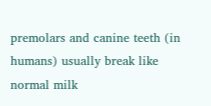premolars and canine teeth (in humans) usually break like normal milk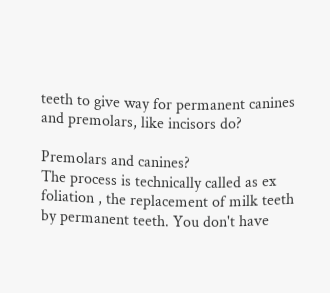teeth to give way for permanent canines and premolars, like incisors do?

Premolars and canines?
The process is technically called as ex foliation , the replacement of milk teeth by permanent teeth. You don't have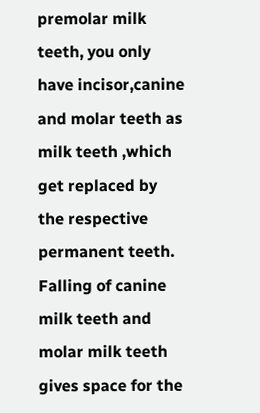premolar milk teeth, you only have incisor,canine and molar teeth as milk teeth ,which get replaced by the respective permanent teeth. Falling of canine milk teeth and molar milk teeth gives space for the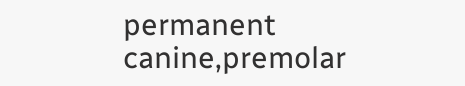permanent canine,premolar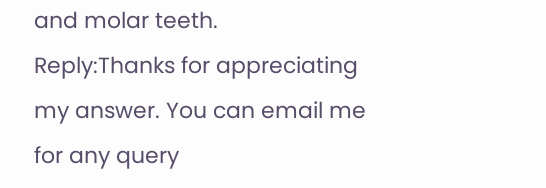and molar teeth.
Reply:Thanks for appreciating my answer. You can email me for any query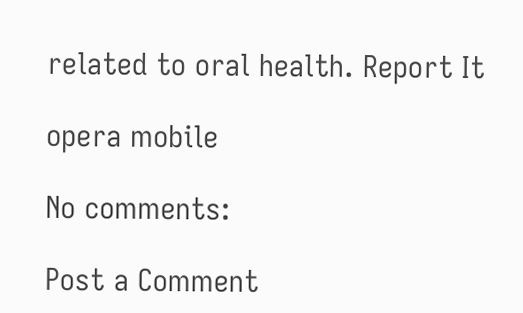related to oral health. Report It

opera mobile

No comments:

Post a Comment